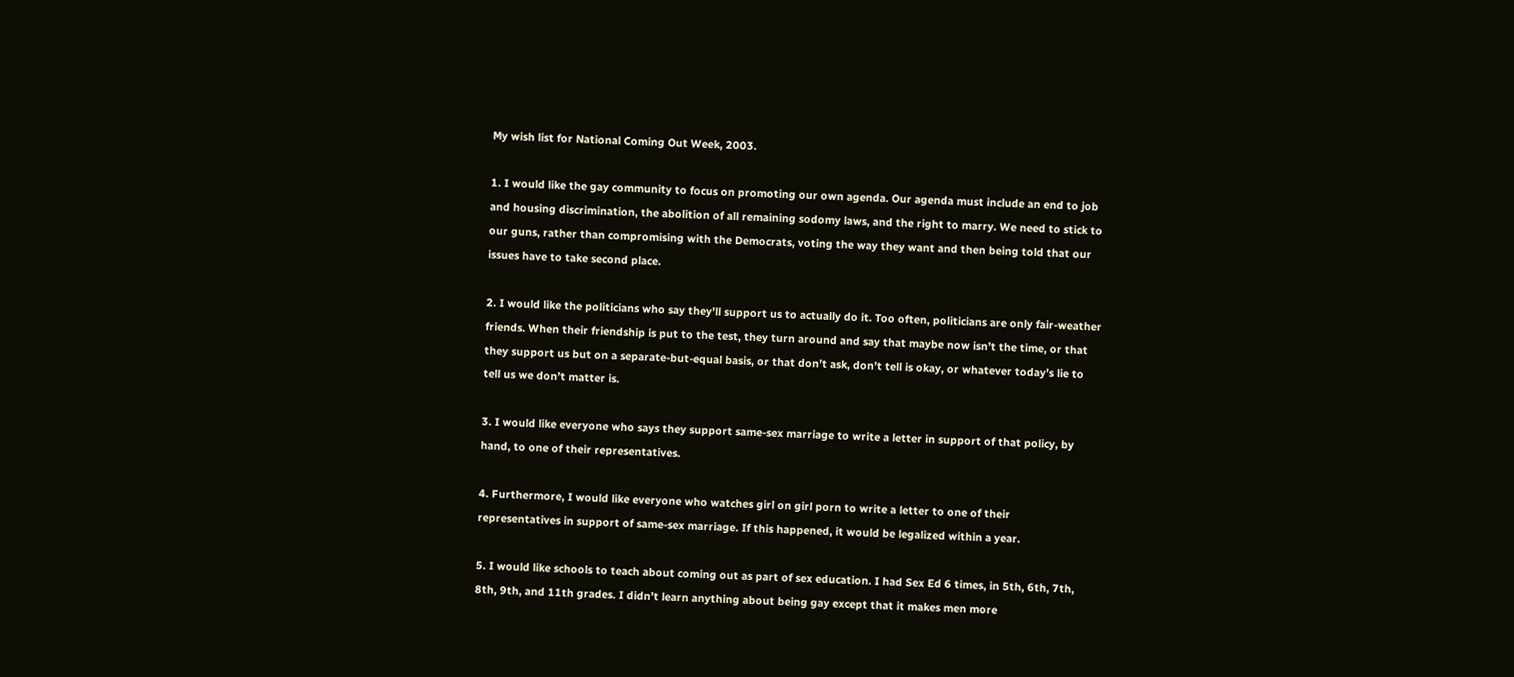My wish list for National Coming Out Week, 2003.

1. I would like the gay community to focus on promoting our own agenda. Our agenda must include an end to job and housing discrimination, the abolition of all remaining sodomy laws, and the right to marry. We need to stick to our guns, rather than compromising with the Democrats, voting the way they want and then being told that our issues have to take second place.

2. I would like the politicians who say they’ll support us to actually do it. Too often, politicians are only fair-weather friends. When their friendship is put to the test, they turn around and say that maybe now isn’t the time, or that they support us but on a separate-but-equal basis, or that don’t ask, don’t tell is okay, or whatever today’s lie to tell us we don’t matter is.

3. I would like everyone who says they support same-sex marriage to write a letter in support of that policy, by hand, to one of their representatives.

4. Furthermore, I would like everyone who watches girl on girl porn to write a letter to one of their representatives in support of same-sex marriage. If this happened, it would be legalized within a year.

5. I would like schools to teach about coming out as part of sex education. I had Sex Ed 6 times, in 5th, 6th, 7th, 8th, 9th, and 11th grades. I didn’t learn anything about being gay except that it makes men more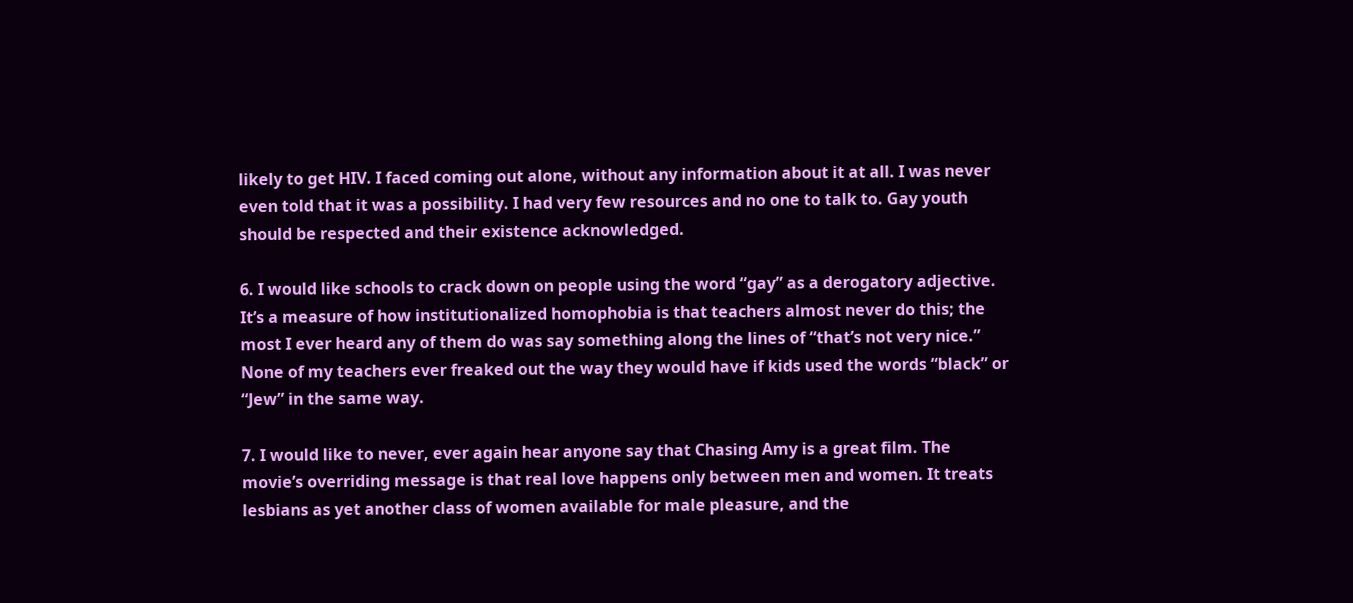likely to get HIV. I faced coming out alone, without any information about it at all. I was never even told that it was a possibility. I had very few resources and no one to talk to. Gay youth should be respected and their existence acknowledged.

6. I would like schools to crack down on people using the word “gay” as a derogatory adjective. It’s a measure of how institutionalized homophobia is that teachers almost never do this; the most I ever heard any of them do was say something along the lines of “that’s not very nice.” None of my teachers ever freaked out the way they would have if kids used the words “black” or “Jew” in the same way.

7. I would like to never, ever again hear anyone say that Chasing Amy is a great film. The movie’s overriding message is that real love happens only between men and women. It treats lesbians as yet another class of women available for male pleasure, and the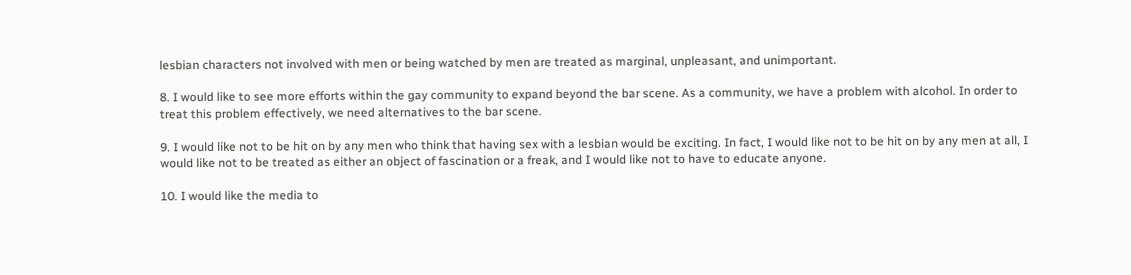lesbian characters not involved with men or being watched by men are treated as marginal, unpleasant, and unimportant.

8. I would like to see more efforts within the gay community to expand beyond the bar scene. As a community, we have a problem with alcohol. In order to treat this problem effectively, we need alternatives to the bar scene.

9. I would like not to be hit on by any men who think that having sex with a lesbian would be exciting. In fact, I would like not to be hit on by any men at all, I would like not to be treated as either an object of fascination or a freak, and I would like not to have to educate anyone.

10. I would like the media to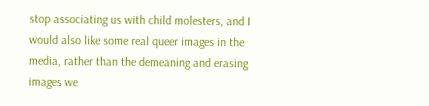stop associating us with child molesters, and I would also like some real queer images in the media, rather than the demeaning and erasing images we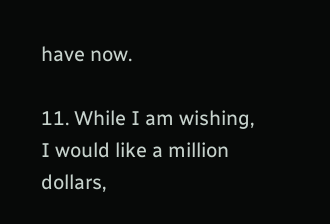have now.

11. While I am wishing, I would like a million dollars,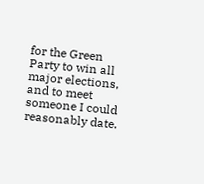for the Green Party to win all major elections, and to meet someone I could reasonably date.